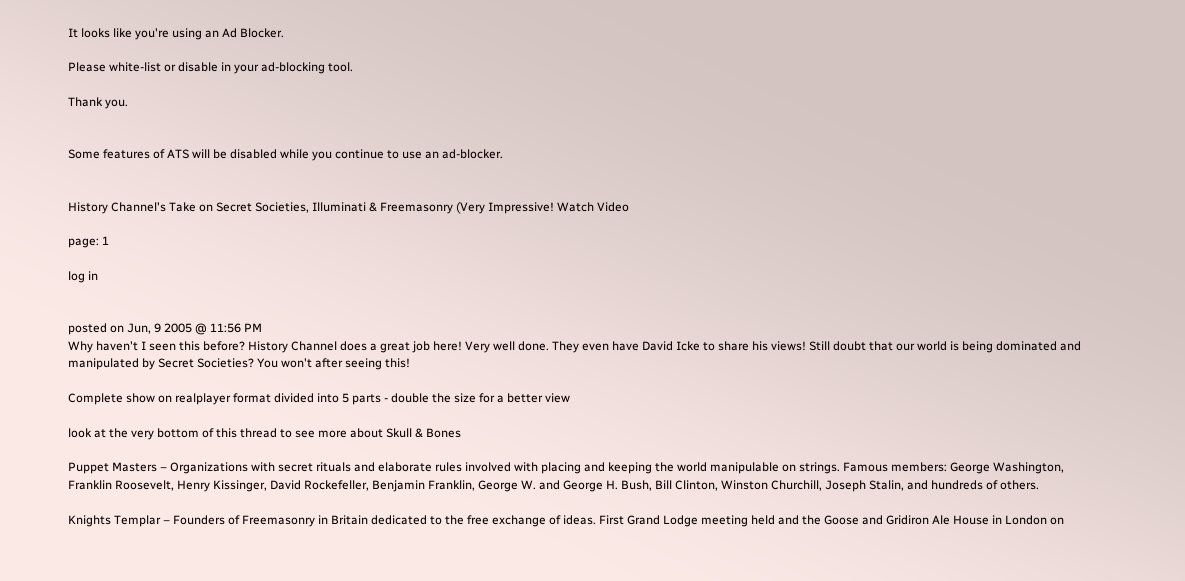It looks like you're using an Ad Blocker.

Please white-list or disable in your ad-blocking tool.

Thank you.


Some features of ATS will be disabled while you continue to use an ad-blocker.


History Channel's Take on Secret Societies, Illuminati & Freemasonry (Very Impressive! Watch Video

page: 1

log in


posted on Jun, 9 2005 @ 11:56 PM
Why haven't I seen this before? History Channel does a great job here! Very well done. They even have David Icke to share his views! Still doubt that our world is being dominated and manipulated by Secret Societies? You won't after seeing this!

Complete show on realplayer format divided into 5 parts - double the size for a better view

look at the very bottom of this thread to see more about Skull & Bones

Puppet Masters – Organizations with secret rituals and elaborate rules involved with placing and keeping the world manipulable on strings. Famous members: George Washington, Franklin Roosevelt, Henry Kissinger, David Rockefeller, Benjamin Franklin, George W. and George H. Bush, Bill Clinton, Winston Churchill, Joseph Stalin, and hundreds of others.

Knights Templar – Founders of Freemasonry in Britain dedicated to the free exchange of ideas. First Grand Lodge meeting held and the Goose and Gridiron Ale House in London on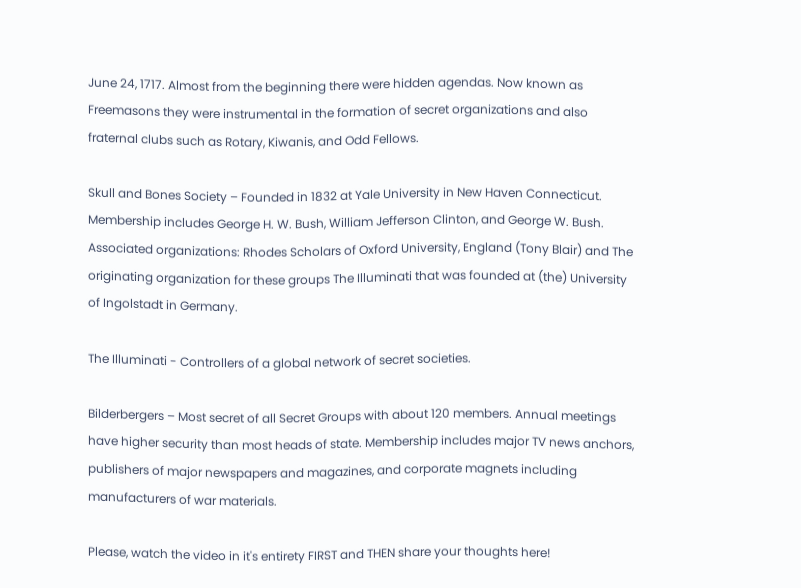June 24, 1717. Almost from the beginning there were hidden agendas. Now known as Freemasons they were instrumental in the formation of secret organizations and also fraternal clubs such as Rotary, Kiwanis, and Odd Fellows.

Skull and Bones Society – Founded in 1832 at Yale University in New Haven Connecticut. Membership includes George H. W. Bush, William Jefferson Clinton, and George W. Bush. Associated organizations: Rhodes Scholars of Oxford University, England (Tony Blair) and The originating organization for these groups The Illuminati that was founded at (the) University of Ingolstadt in Germany.

The Illuminati - Controllers of a global network of secret societies.

Bilderbergers – Most secret of all Secret Groups with about 120 members. Annual meetings have higher security than most heads of state. Membership includes major TV news anchors, publishers of major newspapers and magazines, and corporate magnets including manufacturers of war materials.

Please, watch the video in it's entirety FIRST and THEN share your thoughts here!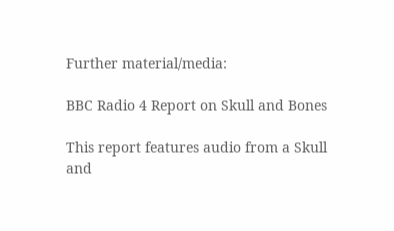Further material/media:

BBC Radio 4 Report on Skull and Bones

This report features audio from a Skull and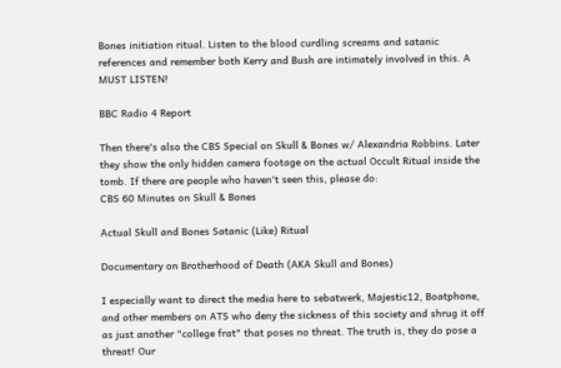Bones initiation ritual. Listen to the blood curdling screams and satanic references and remember both Kerry and Bush are intimately involved in this. A MUST LISTEN!

BBC Radio 4 Report

Then there's also the CBS Special on Skull & Bones w/ Alexandria Robbins. Later they show the only hidden camera footage on the actual Occult Ritual inside the tomb. If there are people who haven't seen this, please do:
CBS 60 Minutes on Skull & Bones

Actual Skull and Bones Satanic (Like) Ritual

Documentary on Brotherhood of Death (AKA Skull and Bones)

I especially want to direct the media here to sebatwerk, Majestic12, Boatphone, and other members on ATS who deny the sickness of this society and shrug it off as just another "college frat" that poses no threat. The truth is, they do pose a threat! Our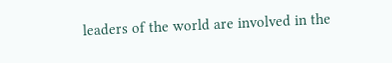leaders of the world are involved in the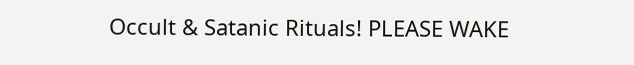Occult & Satanic Rituals! PLEASE WAKE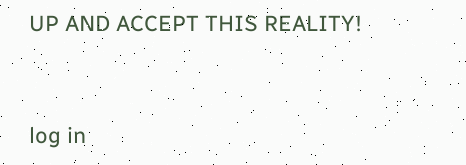UP AND ACCEPT THIS REALITY!


log in